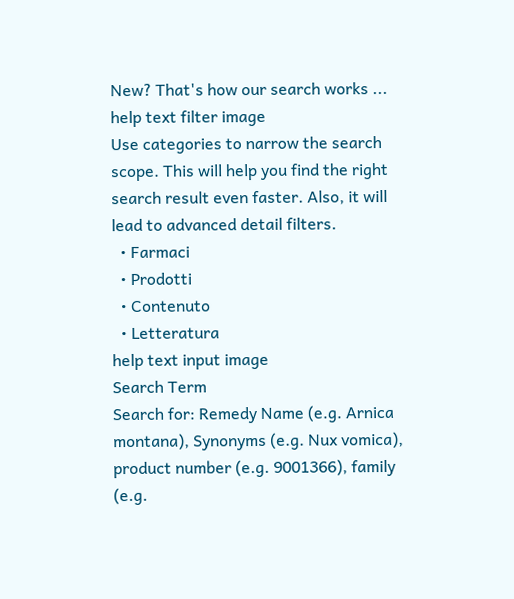New? That's how our search works ...
help text filter image
Use categories to narrow the search scope. This will help you find the right search result even faster. Also, it will lead to advanced detail filters.
  • Farmaci
  • Prodotti
  • Contenuto
  • Letteratura
help text input image
Search Term
Search for: Remedy Name (e.g. Arnica montana), Synonyms (e.g. Nux vomica), product number (e.g. 9001366), family (e.g.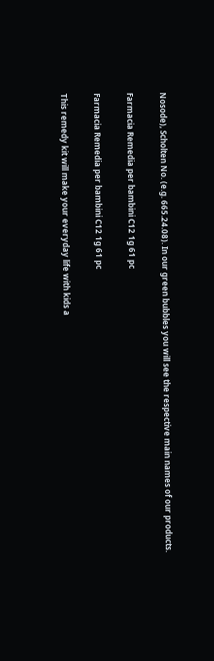Nosode), Scholten No. (e.g. 665.24.08). In our green bubbles you will see the respective main names of our products.

Farmacia Remedia per bambini C12 1g 61 pc

Farmacia Remedia per bambini C12 1g 61 pc

This remedy kit will make your everyday life with kids a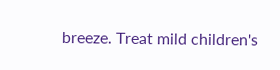breeze. Treat mild children's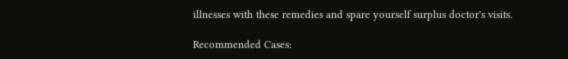illnesses with these remedies and spare yourself surplus doctor's visits.

Recommended Cases: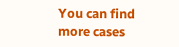You can find more cases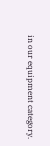in our equipment category.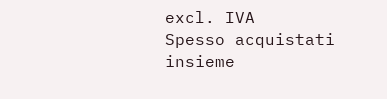excl. IVA
Spesso acquistati insieme